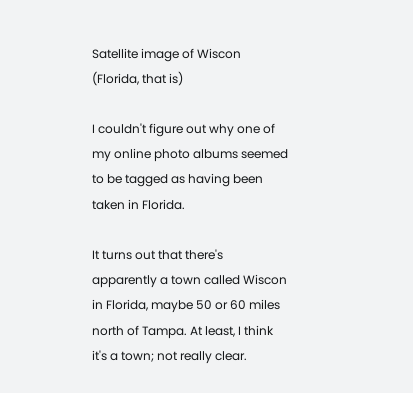Satellite image of Wiscon (Florida, that is)

I couldn't figure out why one of my online photo albums seemed to be tagged as having been taken in Florida.

It turns out that there's apparently a town called Wiscon in Florida, maybe 50 or 60 miles north of Tampa. At least, I think it's a town; not really clear.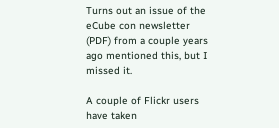Turns out an issue of the eCube con newsletter (PDF) from a couple years ago mentioned this, but I missed it.

A couple of Flickr users have taken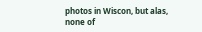photos in Wiscon, but alas, none of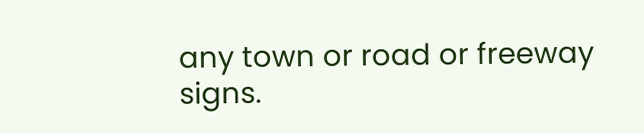any town or road or freeway signs.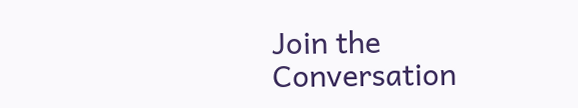Join the Conversation